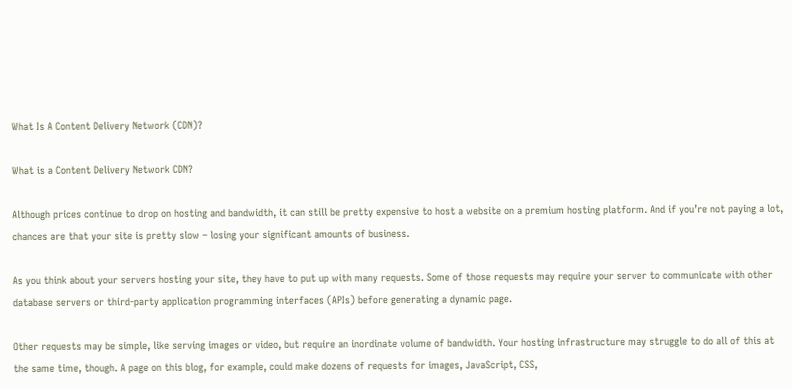What Is A Content Delivery Network (CDN)?

What is a Content Delivery Network CDN?

Although prices continue to drop on hosting and bandwidth, it can still be pretty expensive to host a website on a premium hosting platform. And if you’re not paying a lot, chances are that your site is pretty slow – losing your significant amounts of business.

As you think about your servers hosting your site, they have to put up with many requests. Some of those requests may require your server to communicate with other database servers or third-party application programming interfaces (APIs) before generating a dynamic page.

Other requests may be simple, like serving images or video, but require an inordinate volume of bandwidth. Your hosting infrastructure may struggle to do all of this at the same time, though. A page on this blog, for example, could make dozens of requests for images, JavaScript, CSS,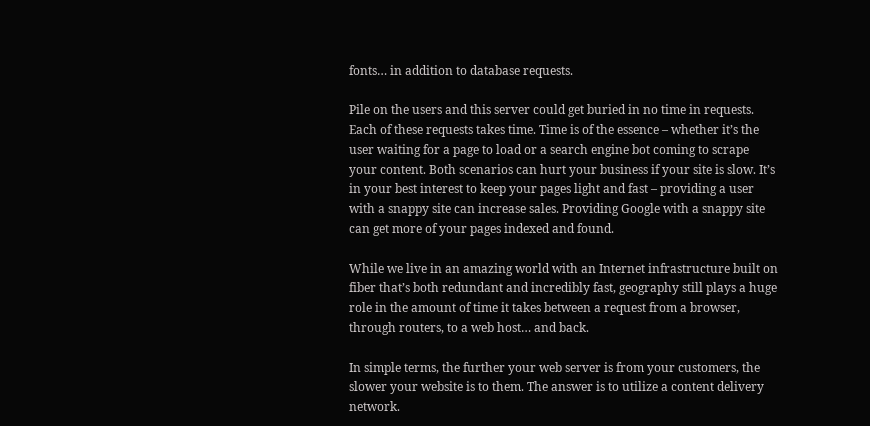fonts… in addition to database requests.

Pile on the users and this server could get buried in no time in requests. Each of these requests takes time. Time is of the essence – whether it’s the user waiting for a page to load or a search engine bot coming to scrape your content. Both scenarios can hurt your business if your site is slow. It’s in your best interest to keep your pages light and fast – providing a user with a snappy site can increase sales. Providing Google with a snappy site can get more of your pages indexed and found.

While we live in an amazing world with an Internet infrastructure built on fiber that’s both redundant and incredibly fast, geography still plays a huge role in the amount of time it takes between a request from a browser, through routers, to a web host… and back.

In simple terms, the further your web server is from your customers, the slower your website is to them. The answer is to utilize a content delivery network.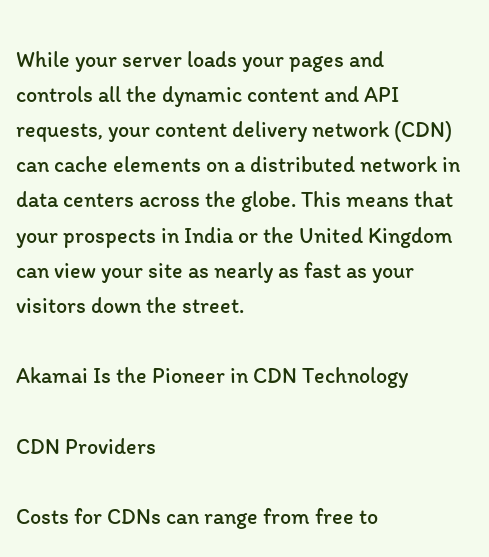While your server loads your pages and controls all the dynamic content and API requests, your content delivery network (CDN) can cache elements on a distributed network in data centers across the globe. This means that your prospects in India or the United Kingdom can view your site as nearly as fast as your visitors down the street.

Akamai Is the Pioneer in CDN Technology

CDN Providers

Costs for CDNs can range from free to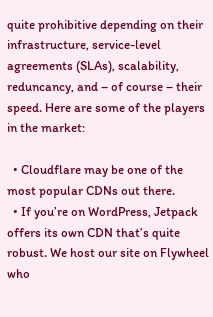quite prohibitive depending on their infrastructure, service-level agreements (SLAs), scalability, reduncancy, and – of course – their speed. Here are some of the players in the market:

  • Cloudflare may be one of the most popular CDNs out there.
  • If you’re on WordPress, Jetpack offers its own CDN that’s quite robust. We host our site on Flywheel who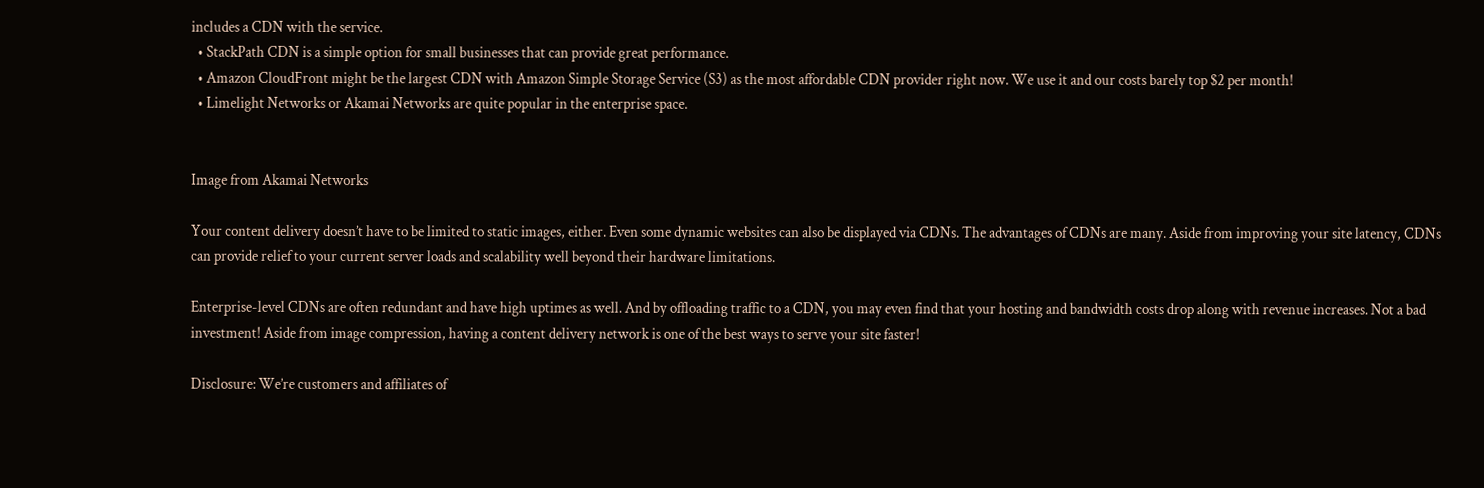includes a CDN with the service.
  • StackPath CDN is a simple option for small businesses that can provide great performance.
  • Amazon CloudFront might be the largest CDN with Amazon Simple Storage Service (S3) as the most affordable CDN provider right now. We use it and our costs barely top $2 per month!
  • Limelight Networks or Akamai Networks are quite popular in the enterprise space.


Image from Akamai Networks

Your content delivery doesn’t have to be limited to static images, either. Even some dynamic websites can also be displayed via CDNs. The advantages of CDNs are many. Aside from improving your site latency, CDNs can provide relief to your current server loads and scalability well beyond their hardware limitations.

Enterprise-level CDNs are often redundant and have high uptimes as well. And by offloading traffic to a CDN, you may even find that your hosting and bandwidth costs drop along with revenue increases. Not a bad investment! Aside from image compression, having a content delivery network is one of the best ways to serve your site faster!

Disclosure: We’re customers and affiliates of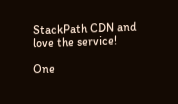StackPath CDN and love the service!

One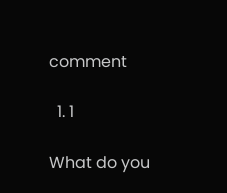comment

  1. 1

What do you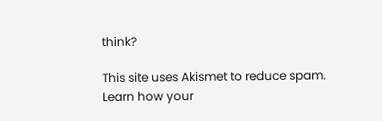think?

This site uses Akismet to reduce spam. Learn how your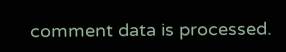comment data is processed.